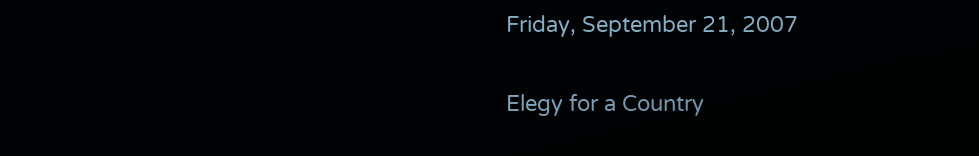Friday, September 21, 2007

Elegy for a Country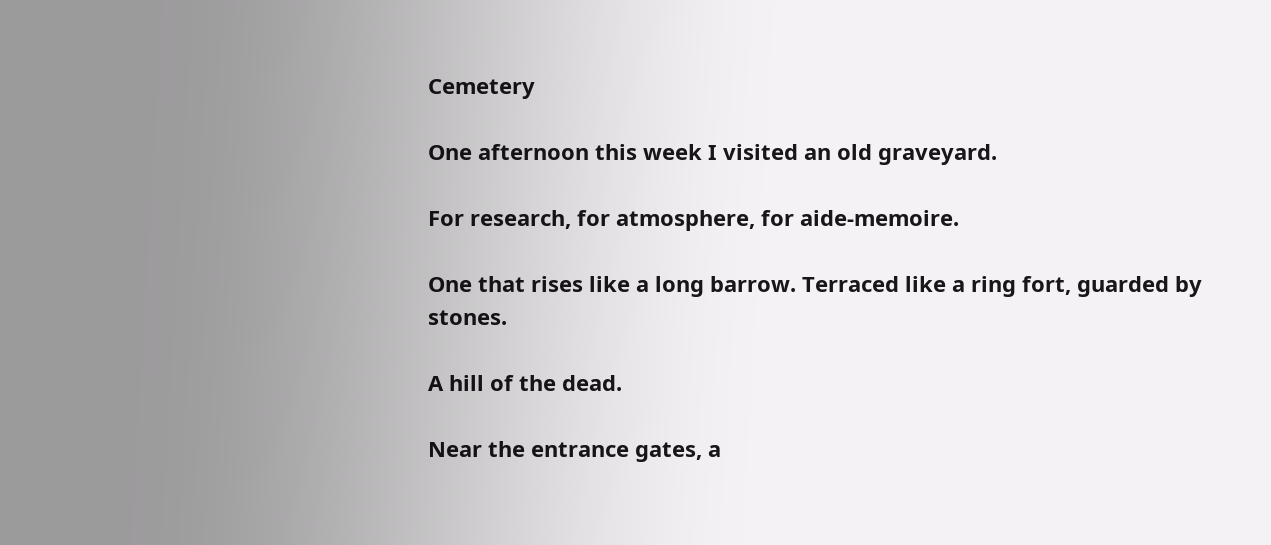Cemetery

One afternoon this week I visited an old graveyard.

For research, for atmosphere, for aide-memoire.

One that rises like a long barrow. Terraced like a ring fort, guarded by stones.

A hill of the dead.

Near the entrance gates, a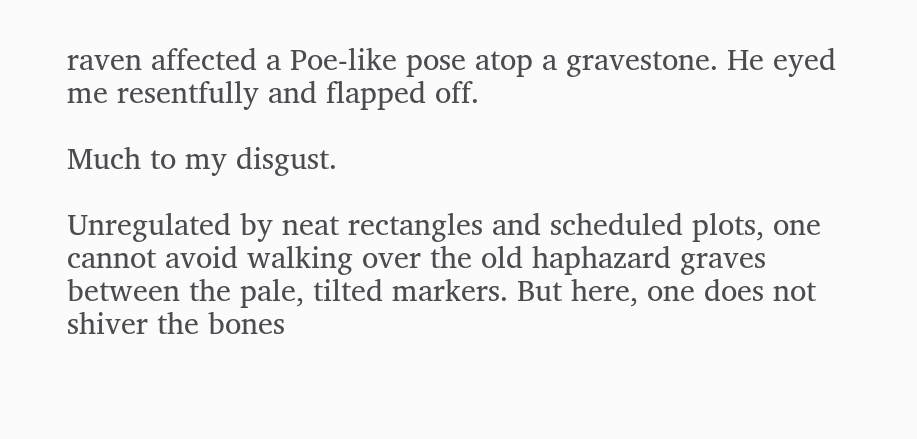raven affected a Poe-like pose atop a gravestone. He eyed me resentfully and flapped off.

Much to my disgust.

Unregulated by neat rectangles and scheduled plots, one cannot avoid walking over the old haphazard graves between the pale, tilted markers. But here, one does not shiver the bones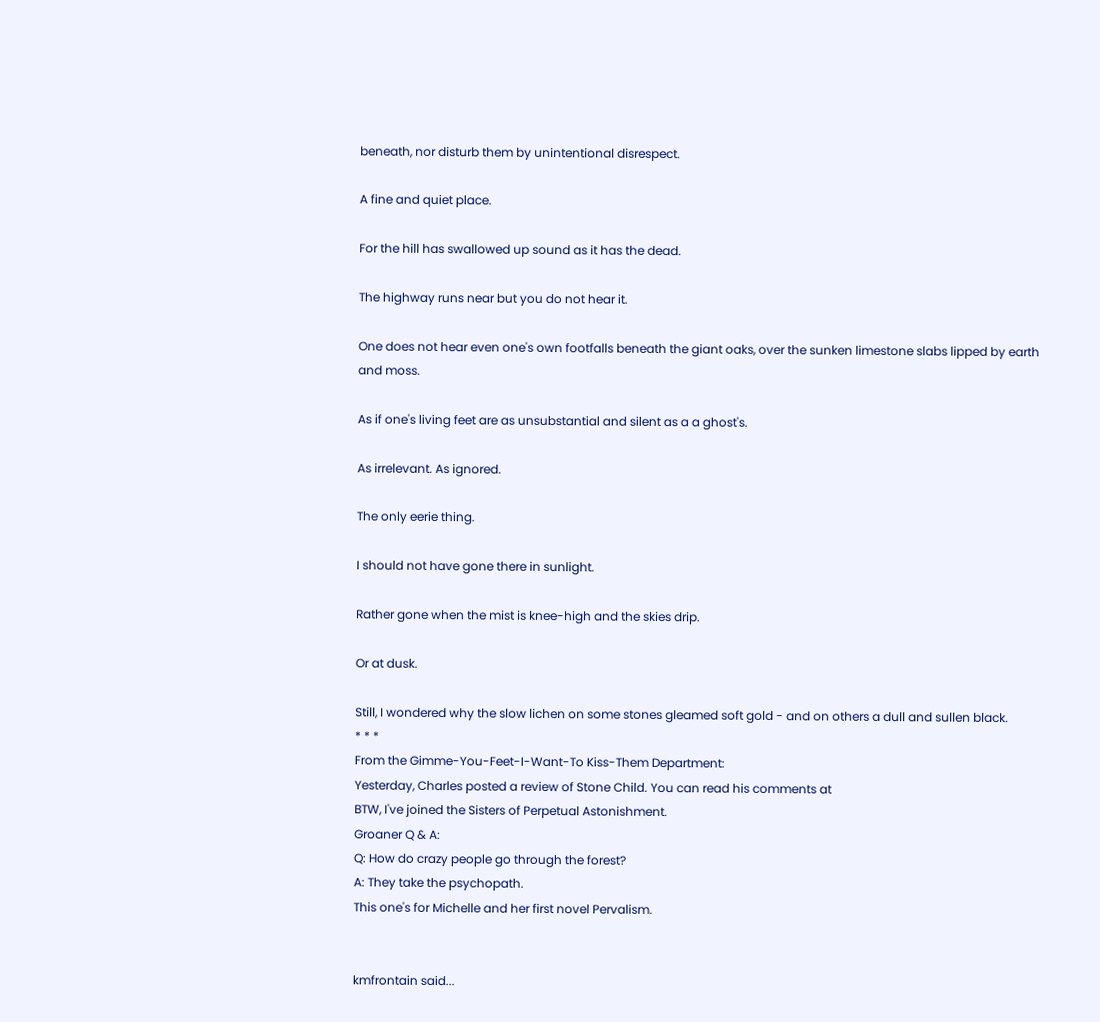beneath, nor disturb them by unintentional disrespect.

A fine and quiet place.

For the hill has swallowed up sound as it has the dead.

The highway runs near but you do not hear it.

One does not hear even one's own footfalls beneath the giant oaks, over the sunken limestone slabs lipped by earth and moss.

As if one's living feet are as unsubstantial and silent as a a ghost's.

As irrelevant. As ignored.

The only eerie thing.

I should not have gone there in sunlight.

Rather gone when the mist is knee-high and the skies drip.

Or at dusk.

Still, I wondered why the slow lichen on some stones gleamed soft gold - and on others a dull and sullen black.
* * *
From the Gimme-You-Feet-I-Want-To Kiss-Them Department:
Yesterday, Charles posted a review of Stone Child. You can read his comments at
BTW, I've joined the Sisters of Perpetual Astonishment.
Groaner Q & A:
Q: How do crazy people go through the forest?
A: They take the psychopath.
This one's for Michelle and her first novel Pervalism.


kmfrontain said...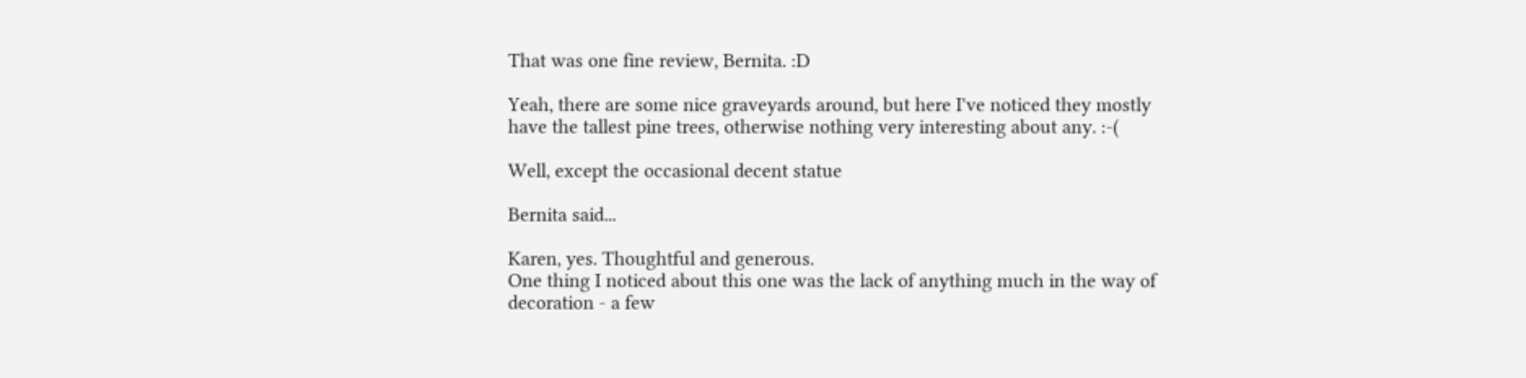That was one fine review, Bernita. :D

Yeah, there are some nice graveyards around, but here I've noticed they mostly have the tallest pine trees, otherwise nothing very interesting about any. :-(

Well, except the occasional decent statue

Bernita said...

Karen, yes. Thoughtful and generous.
One thing I noticed about this one was the lack of anything much in the way of decoration - a few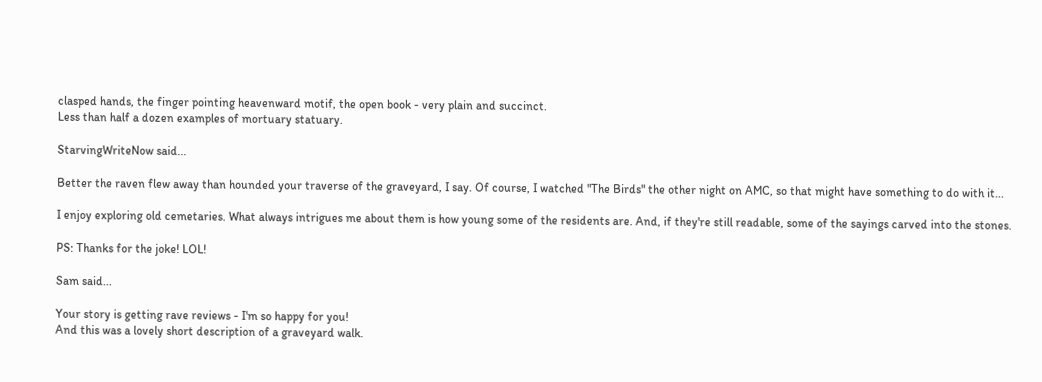clasped hands, the finger pointing heavenward motif, the open book - very plain and succinct.
Less than half a dozen examples of mortuary statuary.

StarvingWriteNow said...

Better the raven flew away than hounded your traverse of the graveyard, I say. Of course, I watched "The Birds" the other night on AMC, so that might have something to do with it...

I enjoy exploring old cemetaries. What always intrigues me about them is how young some of the residents are. And, if they're still readable, some of the sayings carved into the stones.

PS: Thanks for the joke! LOL!

Sam said...

Your story is getting rave reviews - I'm so happy for you!
And this was a lovely short description of a graveyard walk.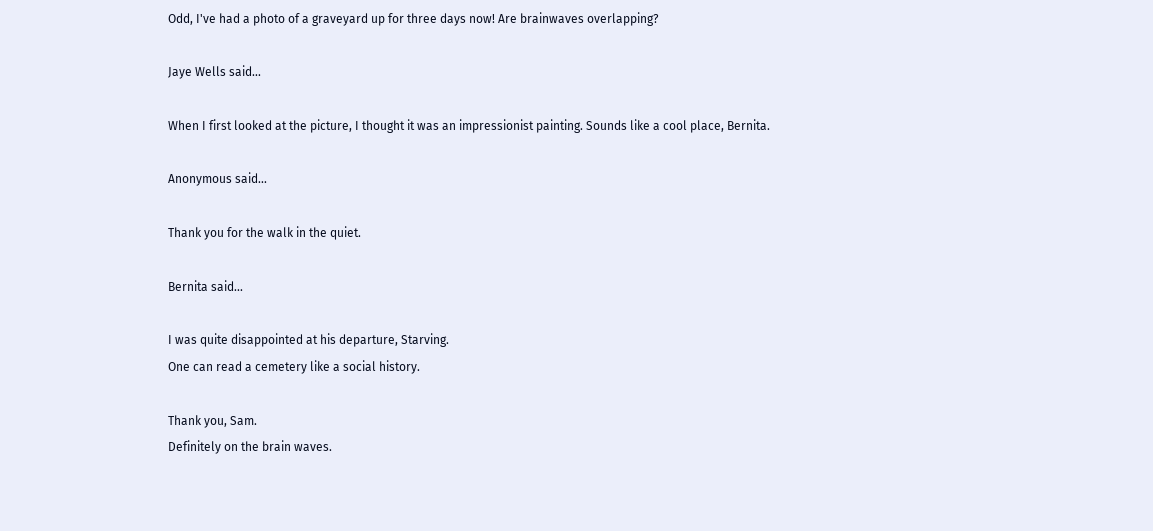Odd, I've had a photo of a graveyard up for three days now! Are brainwaves overlapping?

Jaye Wells said...

When I first looked at the picture, I thought it was an impressionist painting. Sounds like a cool place, Bernita.

Anonymous said...

Thank you for the walk in the quiet.

Bernita said...

I was quite disappointed at his departure, Starving.
One can read a cemetery like a social history.

Thank you, Sam.
Definitely on the brain waves.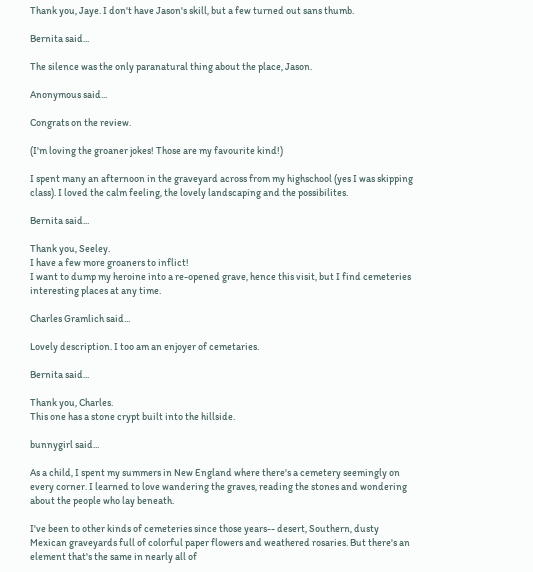Thank you, Jaye. I don't have Jason's skill, but a few turned out sans thumb.

Bernita said...

The silence was the only paranatural thing about the place, Jason.

Anonymous said...

Congrats on the review.

(I'm loving the groaner jokes! Those are my favourite kind!)

I spent many an afternoon in the graveyard across from my highschool (yes I was skipping class). I loved the calm feeling, the lovely landscaping and the possibilites.

Bernita said...

Thank you, Seeley.
I have a few more groaners to inflict!
I want to dump my heroine into a re-opened grave, hence this visit, but I find cemeteries interesting places at any time.

Charles Gramlich said...

Lovely description. I too am an enjoyer of cemetaries.

Bernita said...

Thank you, Charles.
This one has a stone crypt built into the hillside.

bunnygirl said...

As a child, I spent my summers in New England where there's a cemetery seemingly on every corner. I learned to love wandering the graves, reading the stones and wondering about the people who lay beneath.

I've been to other kinds of cemeteries since those years-- desert, Southern, dusty Mexican graveyards full of colorful paper flowers and weathered rosaries. But there's an element that's the same in nearly all of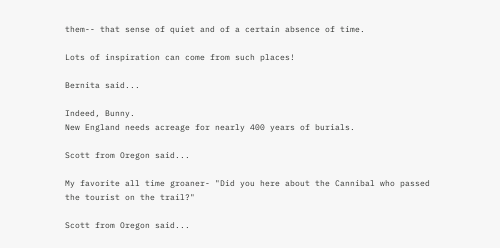them-- that sense of quiet and of a certain absence of time.

Lots of inspiration can come from such places!

Bernita said...

Indeed, Bunny.
New England needs acreage for nearly 400 years of burials.

Scott from Oregon said...

My favorite all time groaner- "Did you here about the Cannibal who passed the tourist on the trail?"

Scott from Oregon said...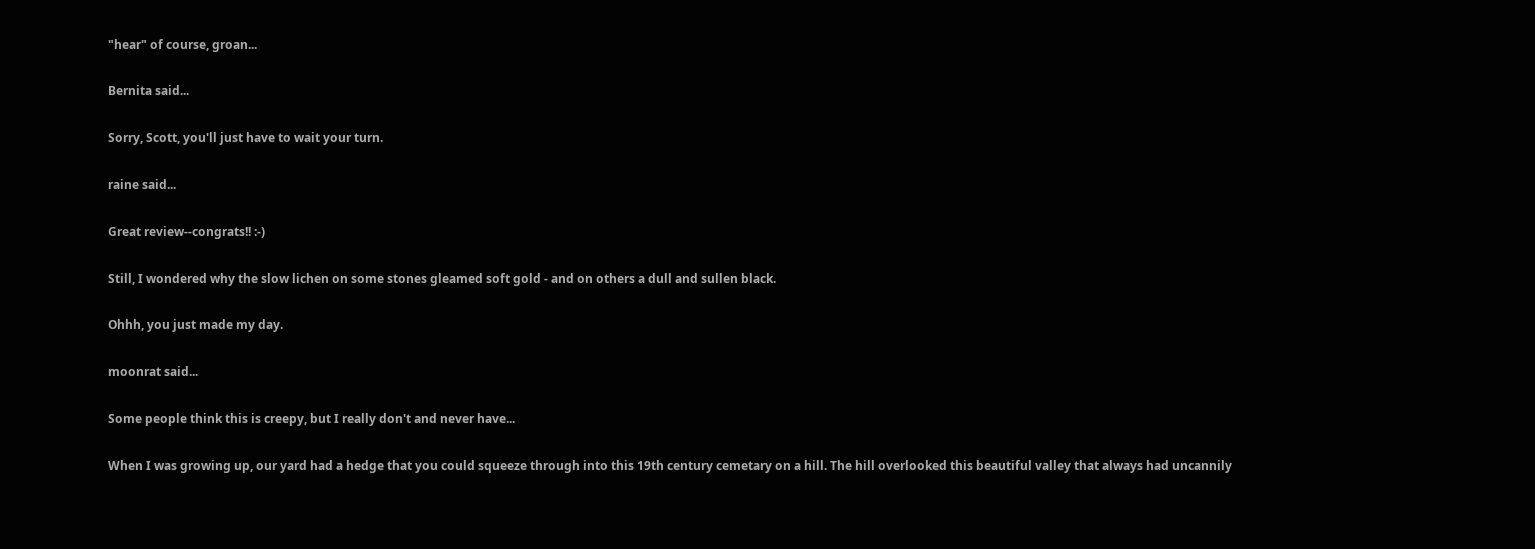"hear" of course, groan...

Bernita said...

Sorry, Scott, you'll just have to wait your turn.

raine said...

Great review--congrats!! :-)

Still, I wondered why the slow lichen on some stones gleamed soft gold - and on others a dull and sullen black.

Ohhh, you just made my day.

moonrat said...

Some people think this is creepy, but I really don't and never have...

When I was growing up, our yard had a hedge that you could squeeze through into this 19th century cemetary on a hill. The hill overlooked this beautiful valley that always had uncannily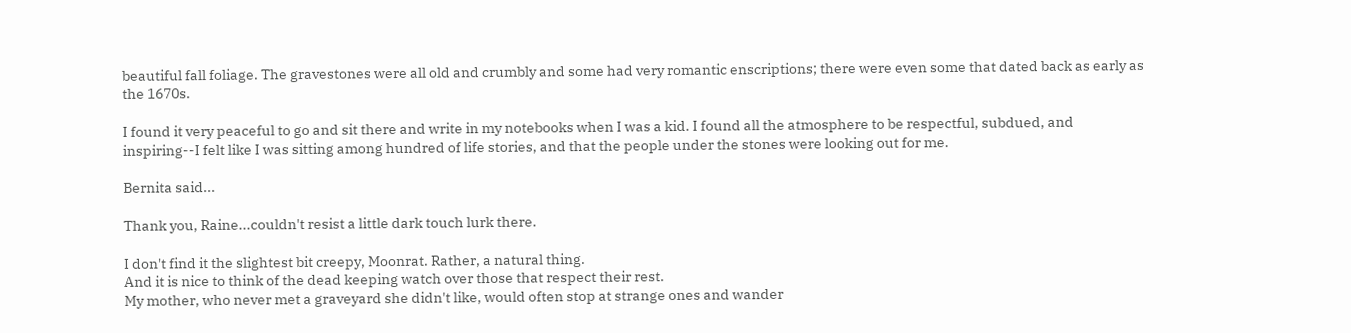beautiful fall foliage. The gravestones were all old and crumbly and some had very romantic enscriptions; there were even some that dated back as early as the 1670s.

I found it very peaceful to go and sit there and write in my notebooks when I was a kid. I found all the atmosphere to be respectful, subdued, and inspiring--I felt like I was sitting among hundred of life stories, and that the people under the stones were looking out for me.

Bernita said...

Thank you, Raine...couldn't resist a little dark touch lurk there.

I don't find it the slightest bit creepy, Moonrat. Rather, a natural thing.
And it is nice to think of the dead keeping watch over those that respect their rest.
My mother, who never met a graveyard she didn't like, would often stop at strange ones and wander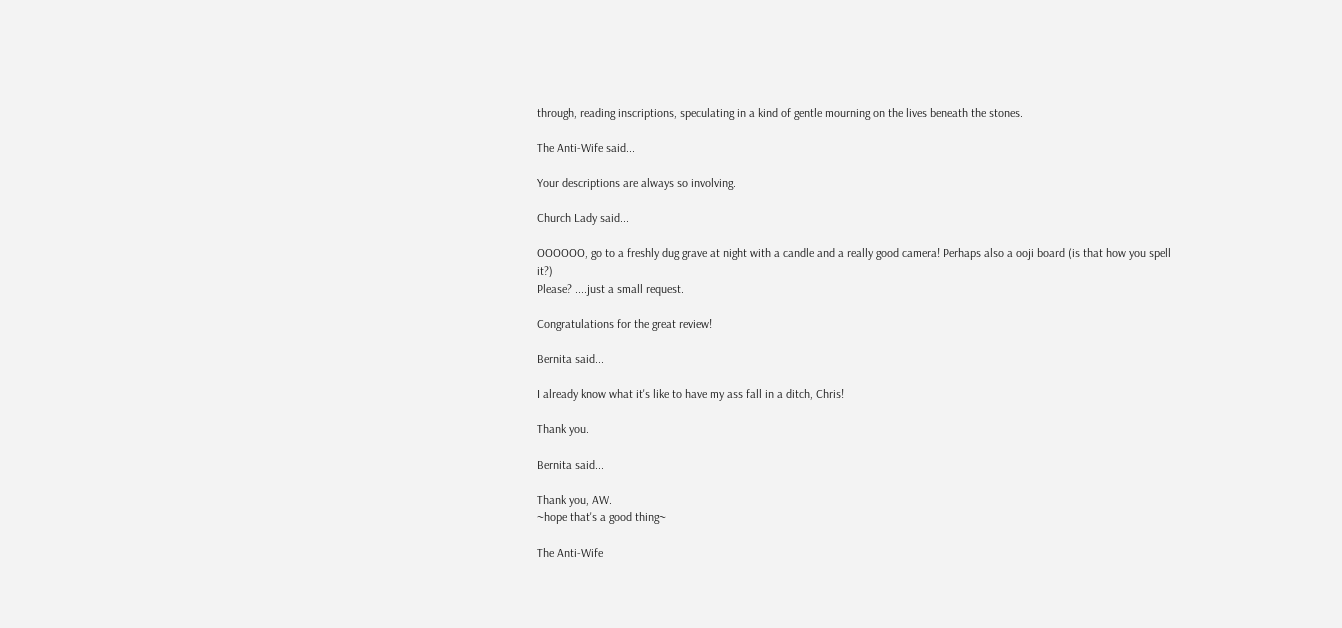through, reading inscriptions, speculating in a kind of gentle mourning on the lives beneath the stones.

The Anti-Wife said...

Your descriptions are always so involving.

Church Lady said...

OOOOOO, go to a freshly dug grave at night with a candle and a really good camera! Perhaps also a ooji board (is that how you spell it?)
Please? ....just a small request.

Congratulations for the great review!

Bernita said...

I already know what it's like to have my ass fall in a ditch, Chris!

Thank you.

Bernita said...

Thank you, AW.
~hope that's a good thing~

The Anti-Wife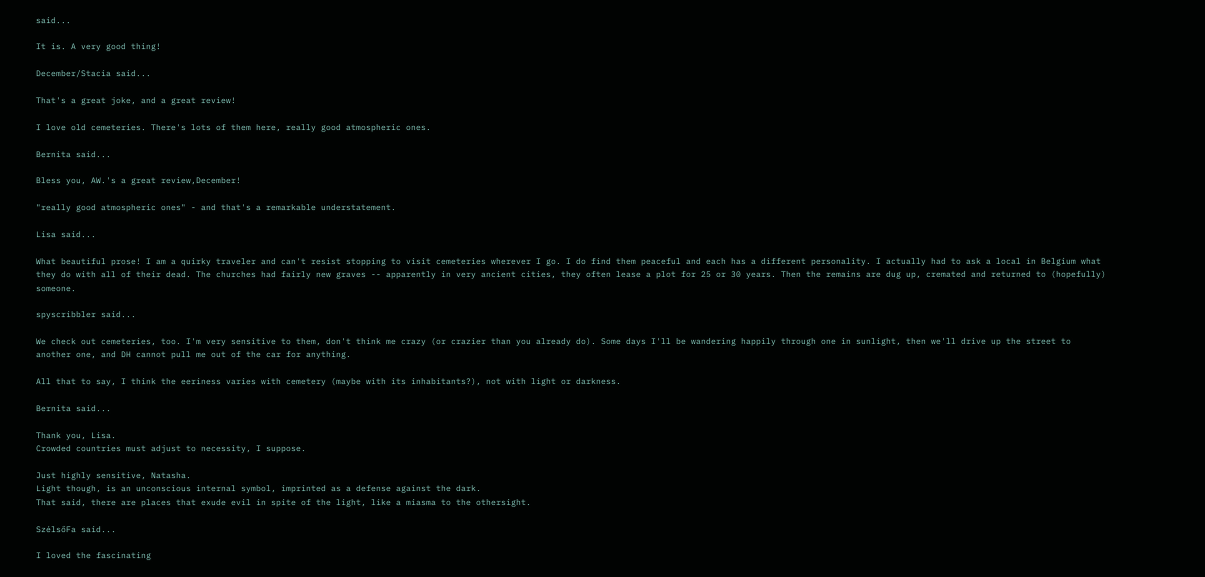said...

It is. A very good thing!

December/Stacia said...

That's a great joke, and a great review!

I love old cemeteries. There's lots of them here, really good atmospheric ones.

Bernita said...

Bless you, AW.'s a great review,December!

"really good atmospheric ones" - and that's a remarkable understatement.

Lisa said...

What beautiful prose! I am a quirky traveler and can't resist stopping to visit cemeteries wherever I go. I do find them peaceful and each has a different personality. I actually had to ask a local in Belgium what they do with all of their dead. The churches had fairly new graves -- apparently in very ancient cities, they often lease a plot for 25 or 30 years. Then the remains are dug up, cremated and returned to (hopefully) someone.

spyscribbler said...

We check out cemeteries, too. I'm very sensitive to them, don't think me crazy (or crazier than you already do). Some days I'll be wandering happily through one in sunlight, then we'll drive up the street to another one, and DH cannot pull me out of the car for anything.

All that to say, I think the eeriness varies with cemetery (maybe with its inhabitants?), not with light or darkness.

Bernita said...

Thank you, Lisa.
Crowded countries must adjust to necessity, I suppose.

Just highly sensitive, Natasha.
Light though, is an unconscious internal symbol, imprinted as a defense against the dark.
That said, there are places that exude evil in spite of the light, like a miasma to the othersight.

SzélsőFa said...

I loved the fascinating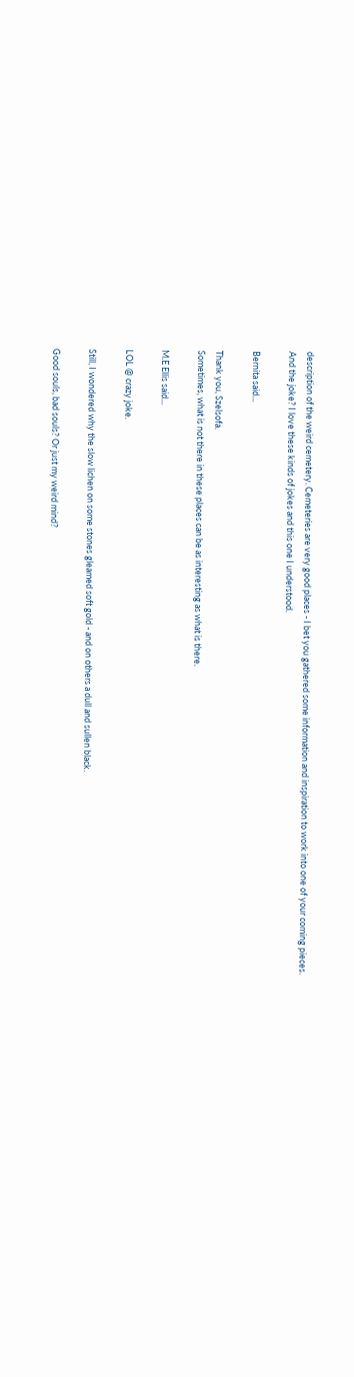description of the weird cemetery. Cemeteries are very good places - I bet you gathered some information and inspiration to work into one of your coming pieces.
And the joke? I love these kinds of jokes and this one I understood.

Bernita said...

Thank you, Szelsofa.
Sometimes, what is not there in these places can be as interesting as what is there.

M.E Ellis said...

LOL @ crazy joke.

Still, I wondered why the slow lichen on some stones gleamed soft gold - and on others a dull and sullen black.

Good souls, bad souls? Or just my weird mind?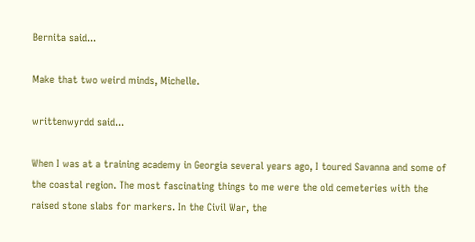Bernita said...

Make that two weird minds, Michelle.

writtenwyrdd said...

When I was at a training academy in Georgia several years ago, I toured Savanna and some of the coastal region. The most fascinating things to me were the old cemeteries with the raised stone slabs for markers. In the Civil War, the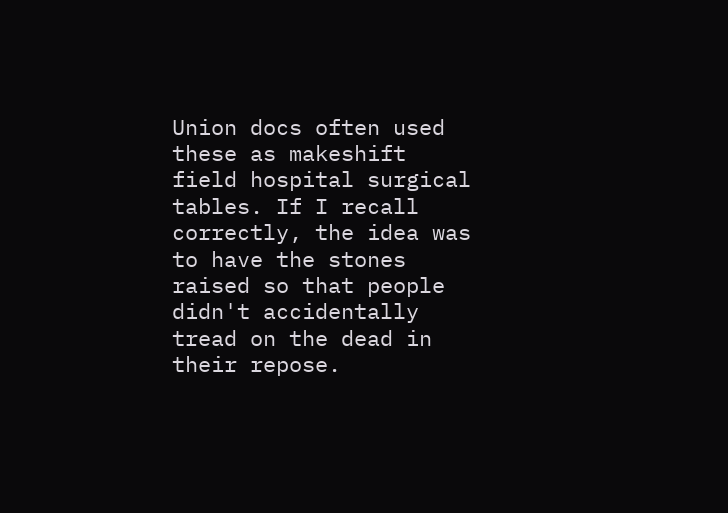Union docs often used these as makeshift field hospital surgical tables. If I recall correctly, the idea was to have the stones raised so that people didn't accidentally tread on the dead in their repose.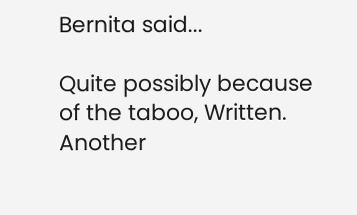Bernita said...

Quite possibly because of the taboo, Written.
Another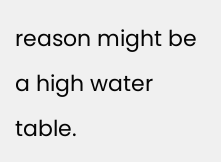reason might be a high water table.